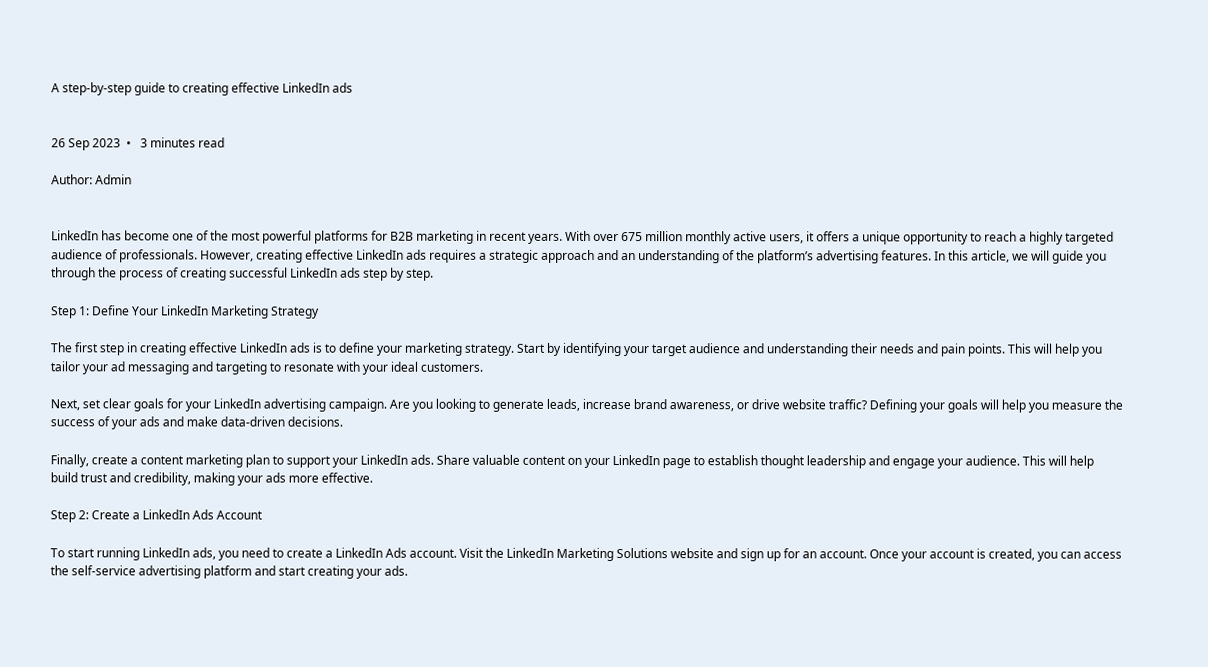A step-by-step guide to creating effective LinkedIn ads


26 Sep 2023  •   3 minutes read

Author: Admin


LinkedIn has become one of the most powerful platforms for B2B marketing in recent years. With over 675 million monthly active users, it offers a unique opportunity to reach a highly targeted audience of professionals. However, creating effective LinkedIn ads requires a strategic approach and an understanding of the platform’s advertising features. In this article, we will guide you through the process of creating successful LinkedIn ads step by step.

Step 1: Define Your LinkedIn Marketing Strategy

The first step in creating effective LinkedIn ads is to define your marketing strategy. Start by identifying your target audience and understanding their needs and pain points. This will help you tailor your ad messaging and targeting to resonate with your ideal customers.

Next, set clear goals for your LinkedIn advertising campaign. Are you looking to generate leads, increase brand awareness, or drive website traffic? Defining your goals will help you measure the success of your ads and make data-driven decisions.

Finally, create a content marketing plan to support your LinkedIn ads. Share valuable content on your LinkedIn page to establish thought leadership and engage your audience. This will help build trust and credibility, making your ads more effective.

Step 2: Create a LinkedIn Ads Account

To start running LinkedIn ads, you need to create a LinkedIn Ads account. Visit the LinkedIn Marketing Solutions website and sign up for an account. Once your account is created, you can access the self-service advertising platform and start creating your ads.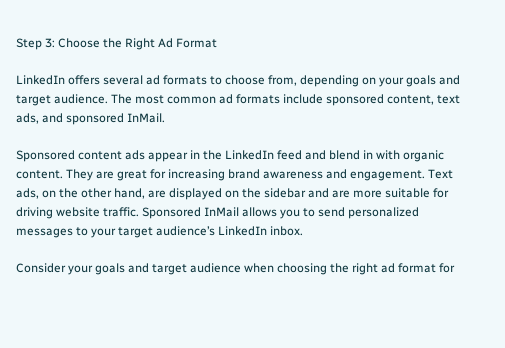Step 3: Choose the Right Ad Format

LinkedIn offers several ad formats to choose from, depending on your goals and target audience. The most common ad formats include sponsored content, text ads, and sponsored InMail.

Sponsored content ads appear in the LinkedIn feed and blend in with organic content. They are great for increasing brand awareness and engagement. Text ads, on the other hand, are displayed on the sidebar and are more suitable for driving website traffic. Sponsored InMail allows you to send personalized messages to your target audience’s LinkedIn inbox.

Consider your goals and target audience when choosing the right ad format for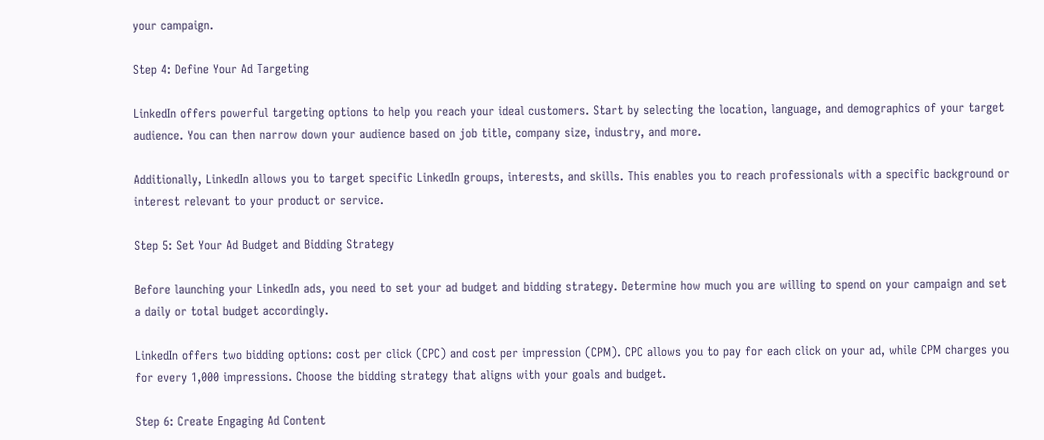your campaign.

Step 4: Define Your Ad Targeting

LinkedIn offers powerful targeting options to help you reach your ideal customers. Start by selecting the location, language, and demographics of your target audience. You can then narrow down your audience based on job title, company size, industry, and more.

Additionally, LinkedIn allows you to target specific LinkedIn groups, interests, and skills. This enables you to reach professionals with a specific background or interest relevant to your product or service.

Step 5: Set Your Ad Budget and Bidding Strategy

Before launching your LinkedIn ads, you need to set your ad budget and bidding strategy. Determine how much you are willing to spend on your campaign and set a daily or total budget accordingly.

LinkedIn offers two bidding options: cost per click (CPC) and cost per impression (CPM). CPC allows you to pay for each click on your ad, while CPM charges you for every 1,000 impressions. Choose the bidding strategy that aligns with your goals and budget.

Step 6: Create Engaging Ad Content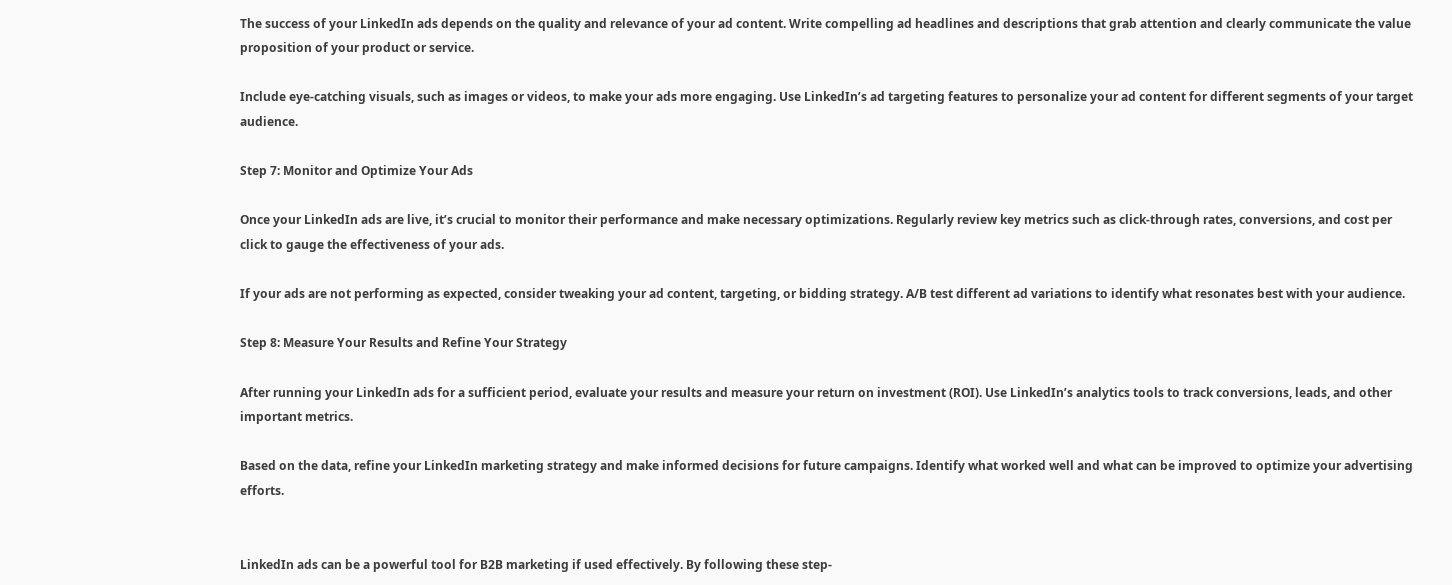The success of your LinkedIn ads depends on the quality and relevance of your ad content. Write compelling ad headlines and descriptions that grab attention and clearly communicate the value proposition of your product or service.

Include eye-catching visuals, such as images or videos, to make your ads more engaging. Use LinkedIn’s ad targeting features to personalize your ad content for different segments of your target audience.

Step 7: Monitor and Optimize Your Ads

Once your LinkedIn ads are live, it’s crucial to monitor their performance and make necessary optimizations. Regularly review key metrics such as click-through rates, conversions, and cost per click to gauge the effectiveness of your ads.

If your ads are not performing as expected, consider tweaking your ad content, targeting, or bidding strategy. A/B test different ad variations to identify what resonates best with your audience.

Step 8: Measure Your Results and Refine Your Strategy

After running your LinkedIn ads for a sufficient period, evaluate your results and measure your return on investment (ROI). Use LinkedIn’s analytics tools to track conversions, leads, and other important metrics.

Based on the data, refine your LinkedIn marketing strategy and make informed decisions for future campaigns. Identify what worked well and what can be improved to optimize your advertising efforts.


LinkedIn ads can be a powerful tool for B2B marketing if used effectively. By following these step-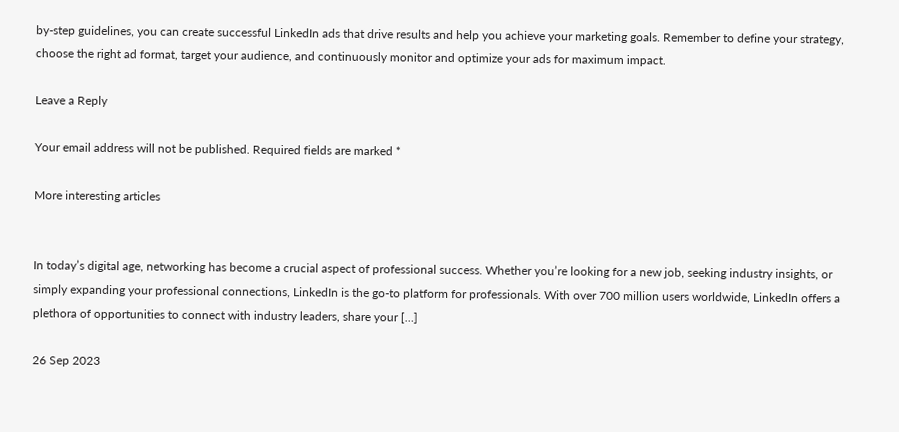by-step guidelines, you can create successful LinkedIn ads that drive results and help you achieve your marketing goals. Remember to define your strategy, choose the right ad format, target your audience, and continuously monitor and optimize your ads for maximum impact.

Leave a Reply

Your email address will not be published. Required fields are marked *

More interesting articles


In today’s digital age, networking has become a crucial aspect of professional success. Whether you’re looking for a new job, seeking industry insights, or simply expanding your professional connections, LinkedIn is the go-to platform for professionals. With over 700 million users worldwide, LinkedIn offers a plethora of opportunities to connect with industry leaders, share your […]

26 Sep 2023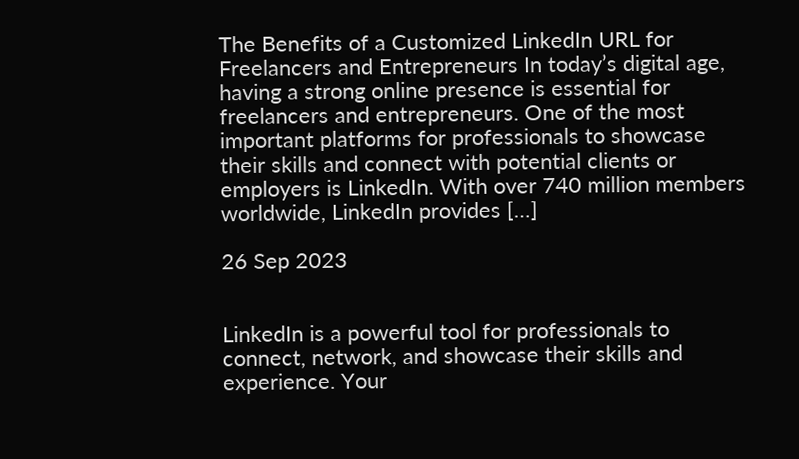The Benefits of a Customized LinkedIn URL for Freelancers and Entrepreneurs In today’s digital age, having a strong online presence is essential for freelancers and entrepreneurs. One of the most important platforms for professionals to showcase their skills and connect with potential clients or employers is LinkedIn. With over 740 million members worldwide, LinkedIn provides […]

26 Sep 2023


LinkedIn is a powerful tool for professionals to connect, network, and showcase their skills and experience. Your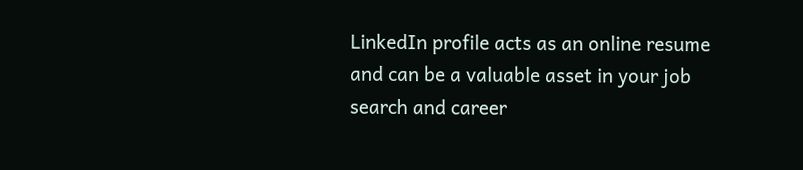LinkedIn profile acts as an online resume and can be a valuable asset in your job search and career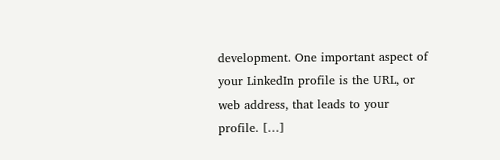development. One important aspect of your LinkedIn profile is the URL, or web address, that leads to your profile. […]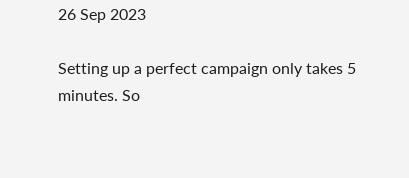26 Sep 2023

Setting up a perfect campaign only takes 5 minutes. So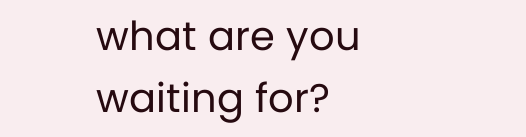what are you waiting for?